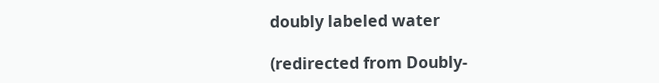doubly labeled water

(redirected from Doubly-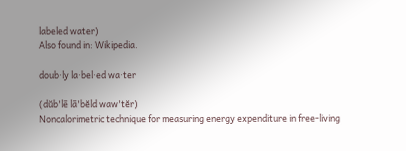labeled water)
Also found in: Wikipedia.

doub·ly la·bel·ed wa·ter

(dŭb'lē lā'bĕld waw'tĕr)
Noncalorimetric technique for measuring energy expenditure in free-living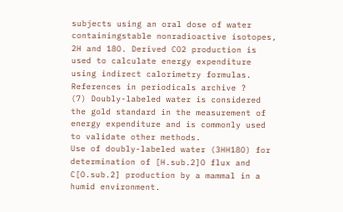subjects using an oral dose of water containingstable nonradioactive isotopes, 2H and 18O. Derived CO2 production is used to calculate energy expenditure using indirect calorimetry formulas.
References in periodicals archive ?
(7) Doubly-labeled water is considered the gold standard in the measurement of energy expenditure and is commonly used to validate other methods.
Use of doubly-labeled water (3HH18O) for determination of [H.sub.2]O flux and C[O.sub.2] production by a mammal in a humid environment.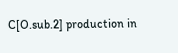C[O.sub.2] production in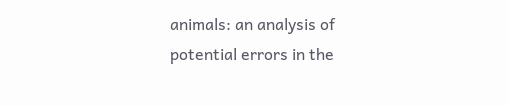animals: an analysis of potential errors in the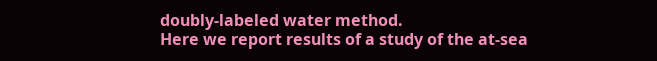doubly-labeled water method.
Here we report results of a study of the at-sea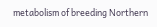metabolism of breeding Northern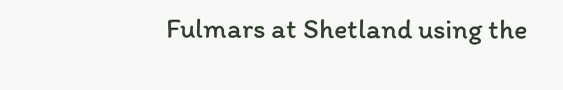Fulmars at Shetland using the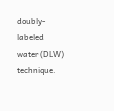doubly-labeled water (DLW) technique.